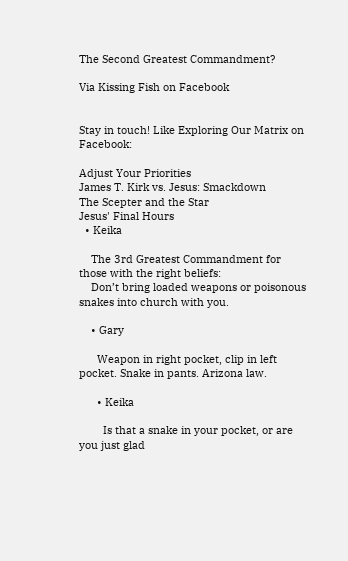The Second Greatest Commandment?

Via Kissing Fish on Facebook


Stay in touch! Like Exploring Our Matrix on Facebook:

Adjust Your Priorities
James T. Kirk vs. Jesus: Smackdown
The Scepter and the Star
Jesus' Final Hours
  • Keika

    The 3rd Greatest Commandment for those with the right beliefs:
    Don’t bring loaded weapons or poisonous snakes into church with you.

    • Gary

      Weapon in right pocket, clip in left pocket. Snake in pants. Arizona law.

      • Keika

        Is that a snake in your pocket, or are you just glad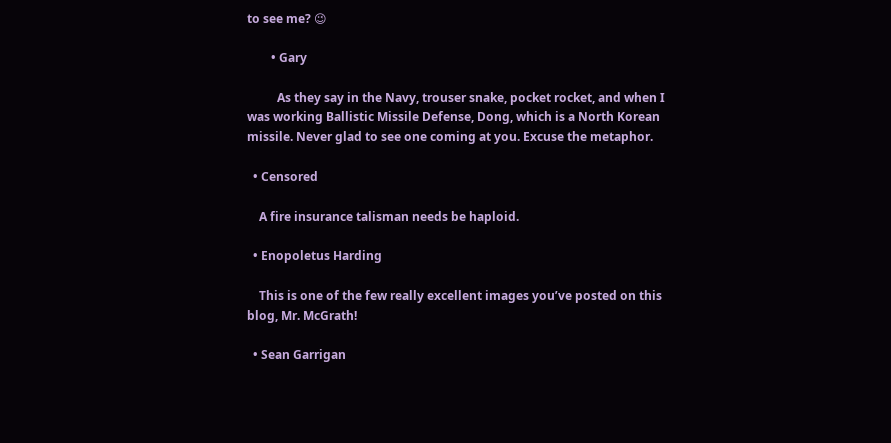to see me? 😉

        • Gary

          As they say in the Navy, trouser snake, pocket rocket, and when I was working Ballistic Missile Defense, Dong, which is a North Korean missile. Never glad to see one coming at you. Excuse the metaphor.

  • Censored

    A fire insurance talisman needs be haploid.

  • Enopoletus Harding

    This is one of the few really excellent images you’ve posted on this blog, Mr. McGrath!

  • Sean Garrigan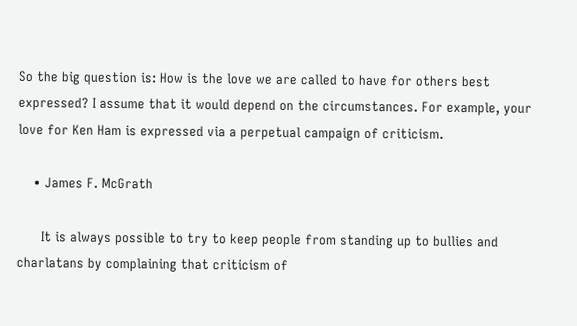So the big question is: How is the love we are called to have for others best expressed? I assume that it would depend on the circumstances. For example, your love for Ken Ham is expressed via a perpetual campaign of criticism.

    • James F. McGrath

      It is always possible to try to keep people from standing up to bullies and charlatans by complaining that criticism of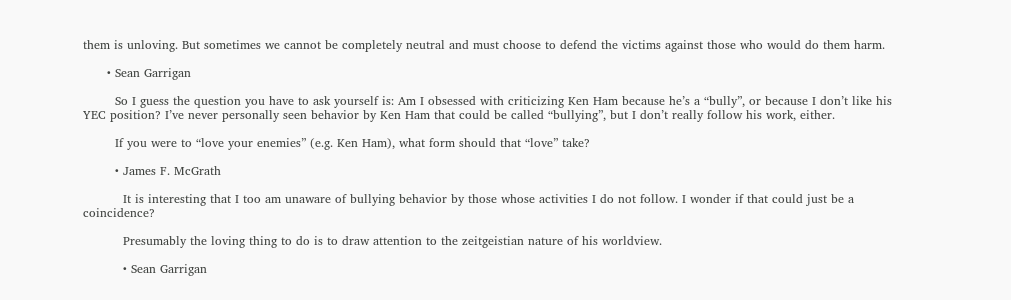them is unloving. But sometimes we cannot be completely neutral and must choose to defend the victims against those who would do them harm.

      • Sean Garrigan

        So I guess the question you have to ask yourself is: Am I obsessed with criticizing Ken Ham because he’s a “bully”, or because I don’t like his YEC position? I’ve never personally seen behavior by Ken Ham that could be called “bullying”, but I don’t really follow his work, either.

        If you were to “love your enemies” (e.g. Ken Ham), what form should that “love” take?

        • James F. McGrath

          It is interesting that I too am unaware of bullying behavior by those whose activities I do not follow. I wonder if that could just be a coincidence?

          Presumably the loving thing to do is to draw attention to the zeitgeistian nature of his worldview.

          • Sean Garrigan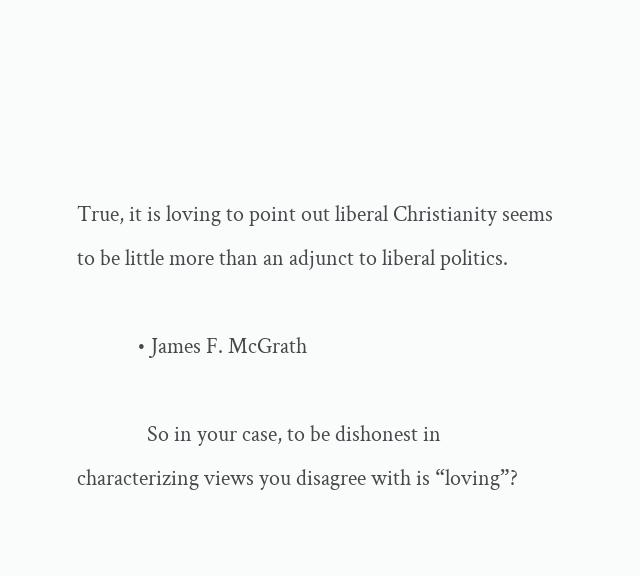True, it is loving to point out liberal Christianity seems to be little more than an adjunct to liberal politics.

            • James F. McGrath

              So in your case, to be dishonest in characterizing views you disagree with is “loving”?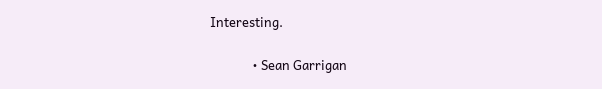Interesting.

              • Sean Garrigan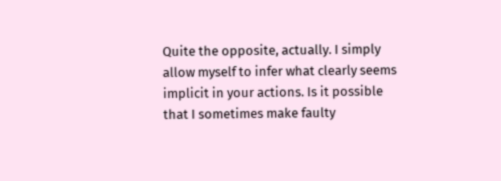Quite the opposite, actually. I simply allow myself to infer what clearly seems implicit in your actions. Is it possible that I sometimes make faulty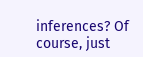inferences? Of course, just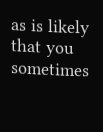as is likely that you sometimes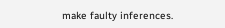make faulty inferences.